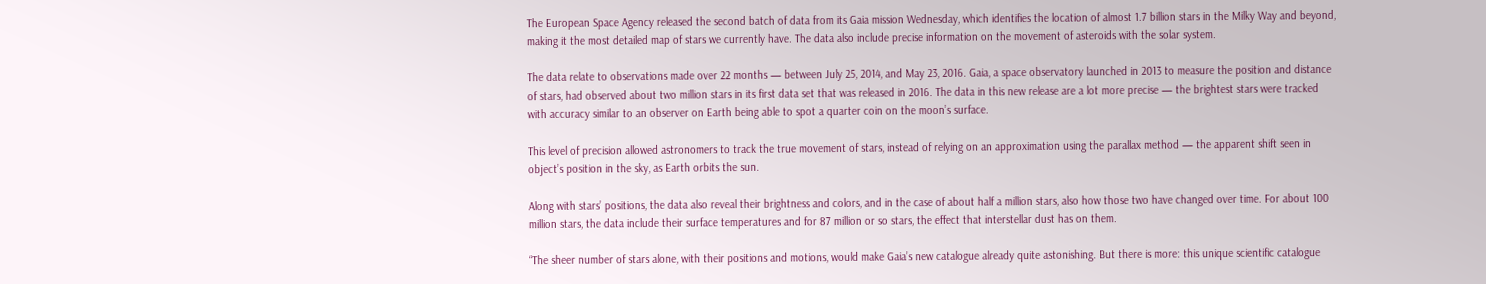The European Space Agency released the second batch of data from its Gaia mission Wednesday, which identifies the location of almost 1.7 billion stars in the Milky Way and beyond, making it the most detailed map of stars we currently have. The data also include precise information on the movement of asteroids with the solar system.

The data relate to observations made over 22 months — between July 25, 2014, and May 23, 2016. Gaia, a space observatory launched in 2013 to measure the position and distance of stars, had observed about two million stars in its first data set that was released in 2016. The data in this new release are a lot more precise — the brightest stars were tracked with accuracy similar to an observer on Earth being able to spot a quarter coin on the moon’s surface.

This level of precision allowed astronomers to track the true movement of stars, instead of relying on an approximation using the parallax method — the apparent shift seen in object’s position in the sky, as Earth orbits the sun.

Along with stars’ positions, the data also reveal their brightness and colors, and in the case of about half a million stars, also how those two have changed over time. For about 100 million stars, the data include their surface temperatures and for 87 million or so stars, the effect that interstellar dust has on them.

“The sheer number of stars alone, with their positions and motions, would make Gaia’s new catalogue already quite astonishing. But there is more: this unique scientific catalogue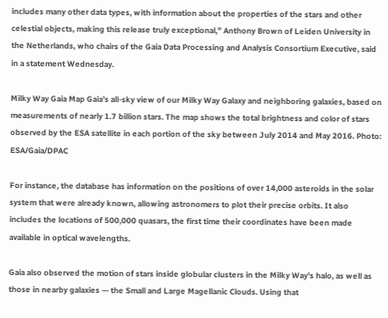includes many other data types, with information about the properties of the stars and other celestial objects, making this release truly exceptional,” Anthony Brown of Leiden University in the Netherlands, who chairs of the Gaia Data Processing and Analysis Consortium Executive, said in a statement Wednesday.

Milky Way Gaia Map Gaia’s all-sky view of our Milky Way Galaxy and neighboring galaxies, based on measurements of nearly 1.7 billion stars. The map shows the total brightness and color of stars observed by the ESA satellite in each portion of the sky between July 2014 and May 2016. Photo: ESA/Gaia/DPAC

For instance, the database has information on the positions of over 14,000 asteroids in the solar system that were already known, allowing astronomers to plot their precise orbits. It also includes the locations of 500,000 quasars, the first time their coordinates have been made available in optical wavelengths.

Gaia also observed the motion of stars inside globular clusters in the Milky Way’s halo, as well as those in nearby galaxies — the Small and Large Magellanic Clouds. Using that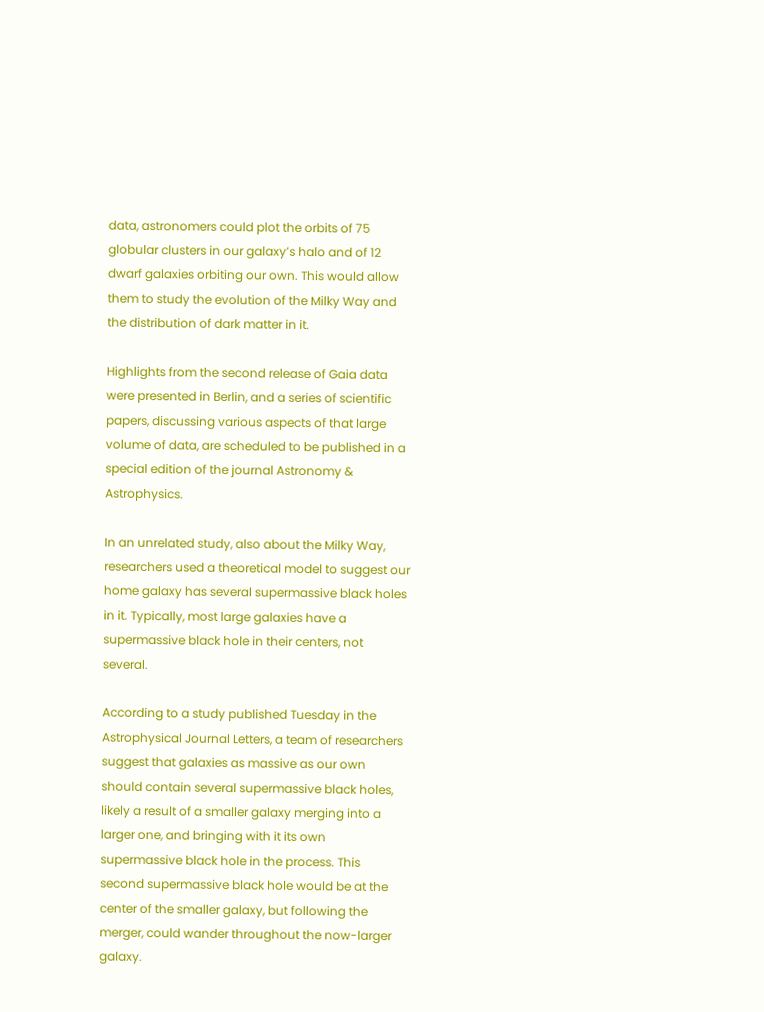data, astronomers could plot the orbits of 75 globular clusters in our galaxy’s halo and of 12 dwarf galaxies orbiting our own. This would allow them to study the evolution of the Milky Way and the distribution of dark matter in it.

Highlights from the second release of Gaia data were presented in Berlin, and a series of scientific papers, discussing various aspects of that large volume of data, are scheduled to be published in a special edition of the journal Astronomy & Astrophysics.

In an unrelated study, also about the Milky Way, researchers used a theoretical model to suggest our home galaxy has several supermassive black holes in it. Typically, most large galaxies have a supermassive black hole in their centers, not several.

According to a study published Tuesday in the Astrophysical Journal Letters, a team of researchers suggest that galaxies as massive as our own should contain several supermassive black holes, likely a result of a smaller galaxy merging into a larger one, and bringing with it its own supermassive black hole in the process. This second supermassive black hole would be at the center of the smaller galaxy, but following the merger, could wander throughout the now-larger galaxy.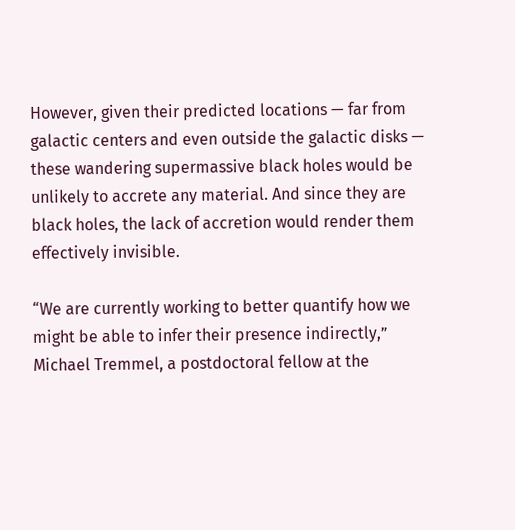However, given their predicted locations — far from galactic centers and even outside the galactic disks — these wandering supermassive black holes would be unlikely to accrete any material. And since they are black holes, the lack of accretion would render them effectively invisible.

“We are currently working to better quantify how we might be able to infer their presence indirectly,” Michael Tremmel, a postdoctoral fellow at the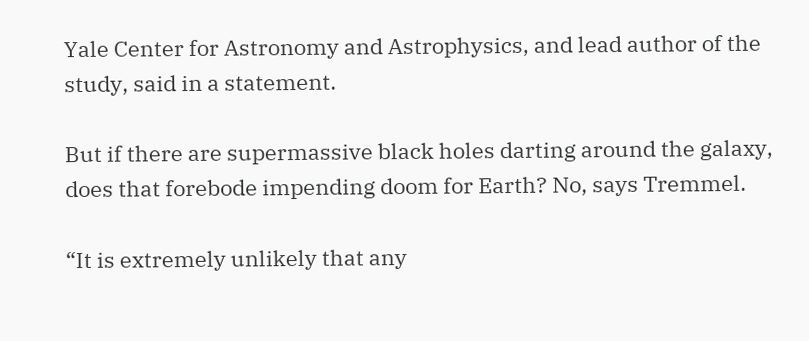Yale Center for Astronomy and Astrophysics, and lead author of the study, said in a statement.

But if there are supermassive black holes darting around the galaxy, does that forebode impending doom for Earth? No, says Tremmel.

“It is extremely unlikely that any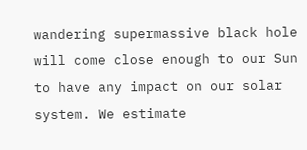wandering supermassive black hole will come close enough to our Sun to have any impact on our solar system. We estimate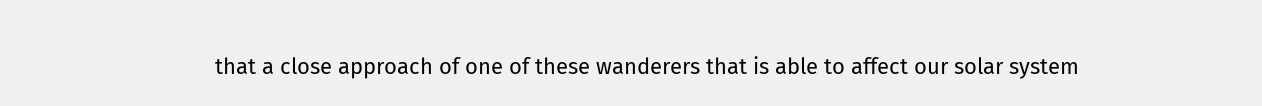that a close approach of one of these wanderers that is able to affect our solar system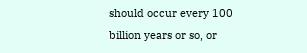should occur every 100 billion years or so, or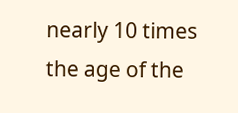nearly 10 times the age of the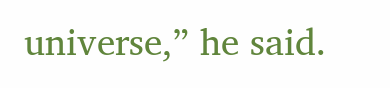universe,” he said.